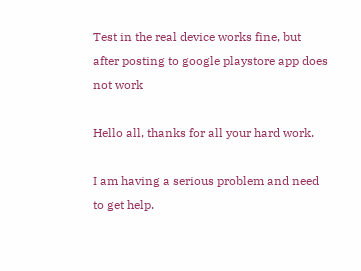Test in the real device works fine, but after posting to google playstore app does not work

Hello all, thanks for all your hard work.

I am having a serious problem and need to get help.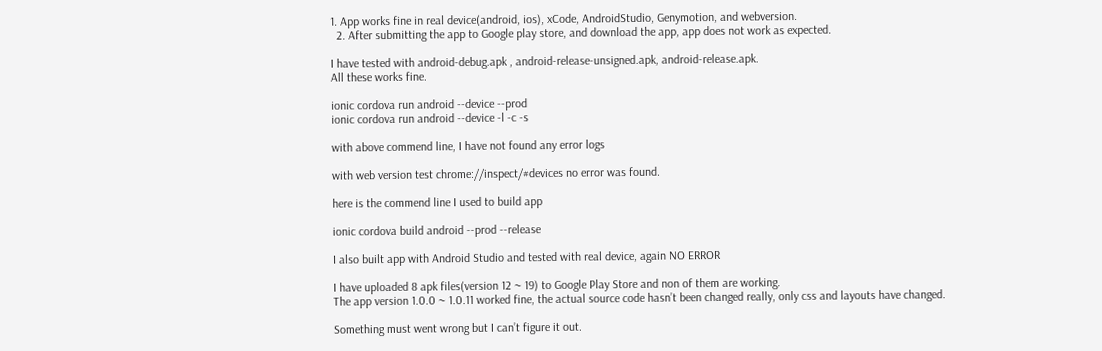1. App works fine in real device(android, ios), xCode, AndroidStudio, Genymotion, and webversion.
  2. After submitting the app to Google play store, and download the app, app does not work as expected.

I have tested with android-debug.apk , android-release-unsigned.apk, android-release.apk.
All these works fine.

ionic cordova run android --device --prod
ionic cordova run android --device -l -c -s

with above commend line, I have not found any error logs

with web version test chrome://inspect/#devices no error was found.

here is the commend line I used to build app

ionic cordova build android --prod --release

I also built app with Android Studio and tested with real device, again NO ERROR

I have uploaded 8 apk files(version 12 ~ 19) to Google Play Store and non of them are working.
The app version 1.0.0 ~ 1.0.11 worked fine, the actual source code hasn’t been changed really, only css and layouts have changed.

Something must went wrong but I can’t figure it out.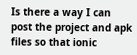Is there a way I can post the project and apk files so that ionic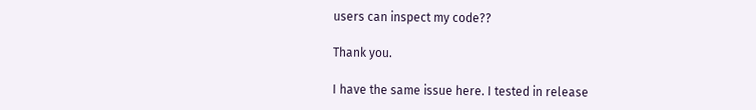users can inspect my code??

Thank you.

I have the same issue here. I tested in release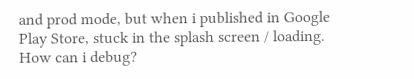and prod mode, but when i published in Google Play Store, stuck in the splash screen / loading. How can i debug?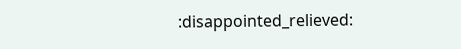:disappointed_relieved: